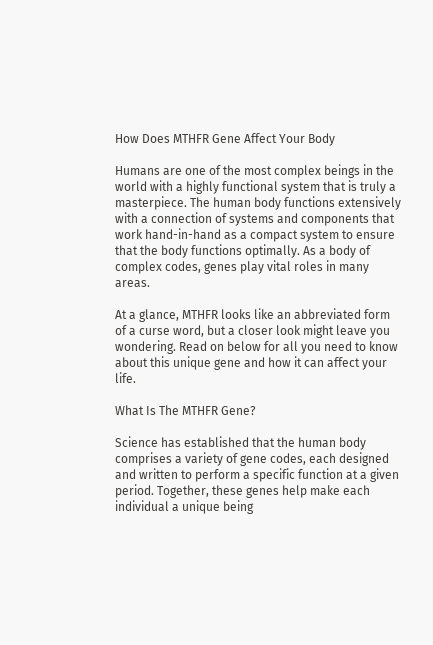How Does MTHFR Gene Affect Your Body

Humans are one of the most complex beings in the world with a highly functional system that is truly a masterpiece. The human body functions extensively with a connection of systems and components that work hand-in-hand as a compact system to ensure that the body functions optimally. As a body of complex codes, genes play vital roles in many areas.

At a glance, MTHFR looks like an abbreviated form of a curse word, but a closer look might leave you wondering. Read on below for all you need to know about this unique gene and how it can affect your life.

What Is The MTHFR Gene?

Science has established that the human body comprises a variety of gene codes, each designed and written to perform a specific function at a given period. Together, these genes help make each individual a unique being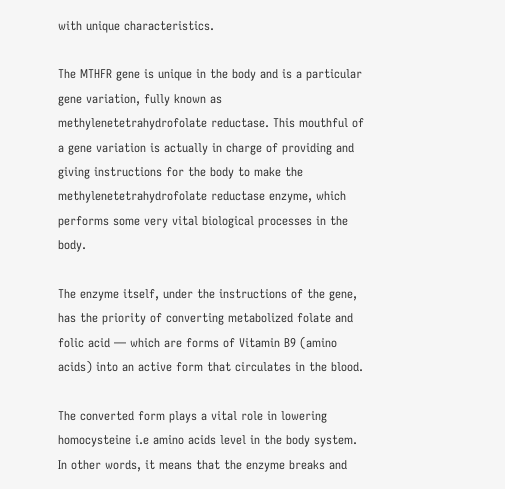with unique characteristics.

The MTHFR gene is unique in the body and is a particular gene variation, fully known as methylenetetrahydrofolate reductase. This mouthful of a gene variation is actually in charge of providing and giving instructions for the body to make the methylenetetrahydrofolate reductase enzyme, which performs some very vital biological processes in the body.

The enzyme itself, under the instructions of the gene, has the priority of converting metabolized folate and folic acid — which are forms of Vitamin B9 (amino acids) into an active form that circulates in the blood.

The converted form plays a vital role in lowering homocysteine i.e amino acids level in the body system. In other words, it means that the enzyme breaks and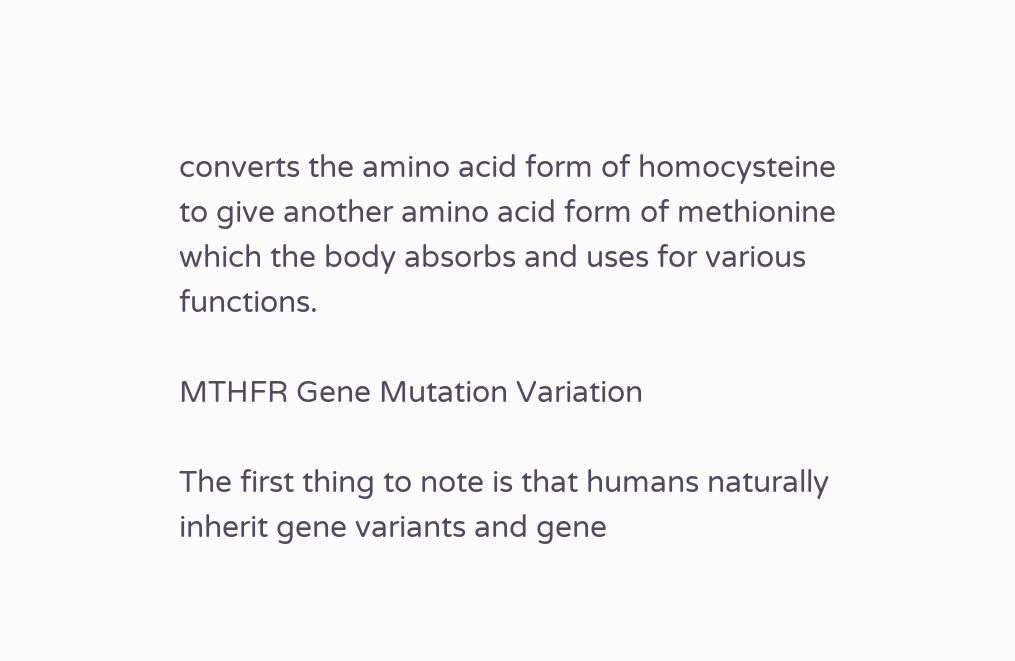converts the amino acid form of homocysteine to give another amino acid form of methionine which the body absorbs and uses for various functions.

MTHFR Gene Mutation Variation

The first thing to note is that humans naturally inherit gene variants and gene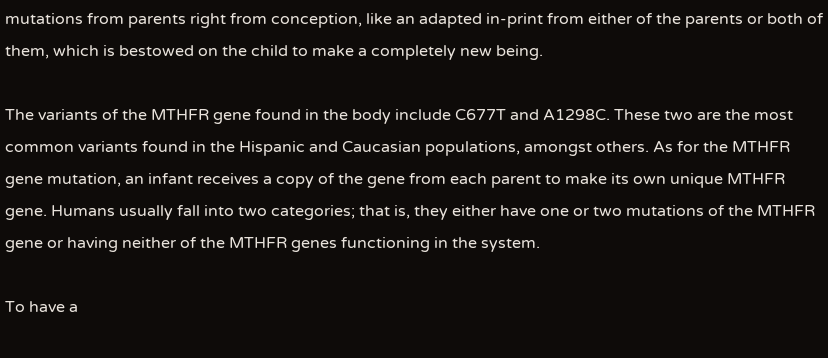mutations from parents right from conception, like an adapted in-print from either of the parents or both of them, which is bestowed on the child to make a completely new being.

The variants of the MTHFR gene found in the body include C677T and A1298C. These two are the most common variants found in the Hispanic and Caucasian populations, amongst others. As for the MTHFR gene mutation, an infant receives a copy of the gene from each parent to make its own unique MTHFR gene. Humans usually fall into two categories; that is, they either have one or two mutations of the MTHFR gene or having neither of the MTHFR genes functioning in the system.

To have a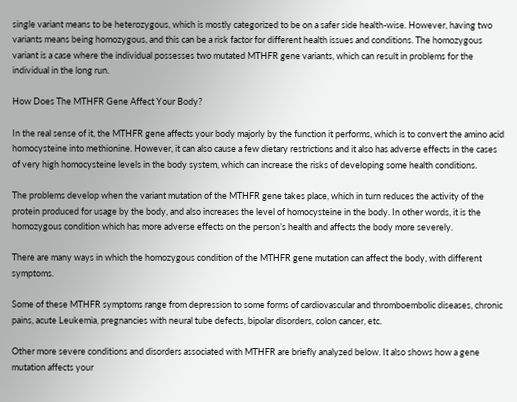single variant means to be heterozygous, which is mostly categorized to be on a safer side health-wise. However, having two variants means being homozygous, and this can be a risk factor for different health issues and conditions. The homozygous variant is a case where the individual possesses two mutated MTHFR gene variants, which can result in problems for the individual in the long run.

How Does The MTHFR Gene Affect Your Body?

In the real sense of it, the MTHFR gene affects your body majorly by the function it performs, which is to convert the amino acid homocysteine into methionine. However, it can also cause a few dietary restrictions and it also has adverse effects in the cases of very high homocysteine levels in the body system, which can increase the risks of developing some health conditions.

The problems develop when the variant mutation of the MTHFR gene takes place, which in turn reduces the activity of the protein produced for usage by the body, and also increases the level of homocysteine in the body. In other words, it is the homozygous condition which has more adverse effects on the person’s health and affects the body more severely.

There are many ways in which the homozygous condition of the MTHFR gene mutation can affect the body, with different symptoms.

Some of these MTHFR symptoms range from depression to some forms of cardiovascular and thromboembolic diseases, chronic pains, acute Leukemia, pregnancies with neural tube defects, bipolar disorders, colon cancer, etc.

Other more severe conditions and disorders associated with MTHFR are briefly analyzed below. It also shows how a gene mutation affects your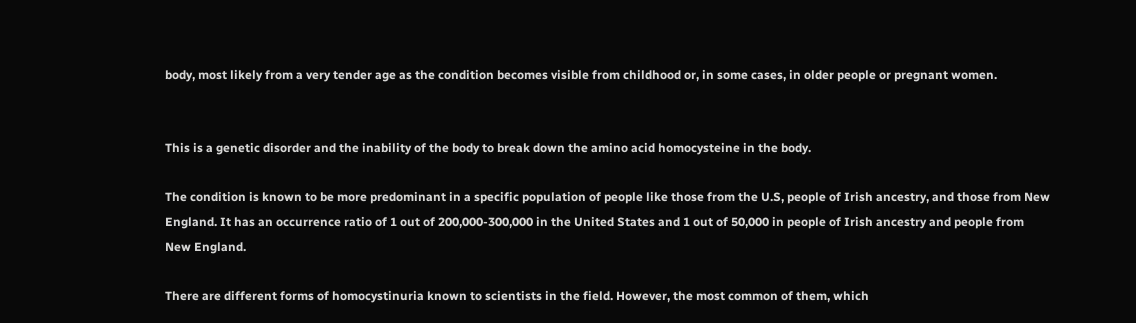body, most likely from a very tender age as the condition becomes visible from childhood or, in some cases, in older people or pregnant women.


This is a genetic disorder and the inability of the body to break down the amino acid homocysteine in the body.

The condition is known to be more predominant in a specific population of people like those from the U.S, people of Irish ancestry, and those from New England. It has an occurrence ratio of 1 out of 200,000-300,000 in the United States and 1 out of 50,000 in people of Irish ancestry and people from New England.

There are different forms of homocystinuria known to scientists in the field. However, the most common of them, which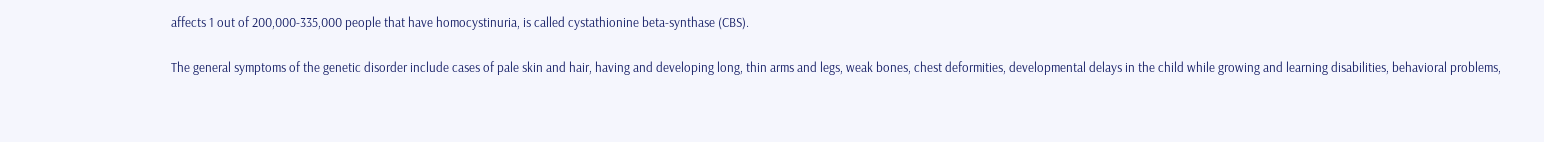affects 1 out of 200,000-335,000 people that have homocystinuria, is called cystathionine beta-synthase (CBS).

The general symptoms of the genetic disorder include cases of pale skin and hair, having and developing long, thin arms and legs, weak bones, chest deformities, developmental delays in the child while growing and learning disabilities, behavioral problems,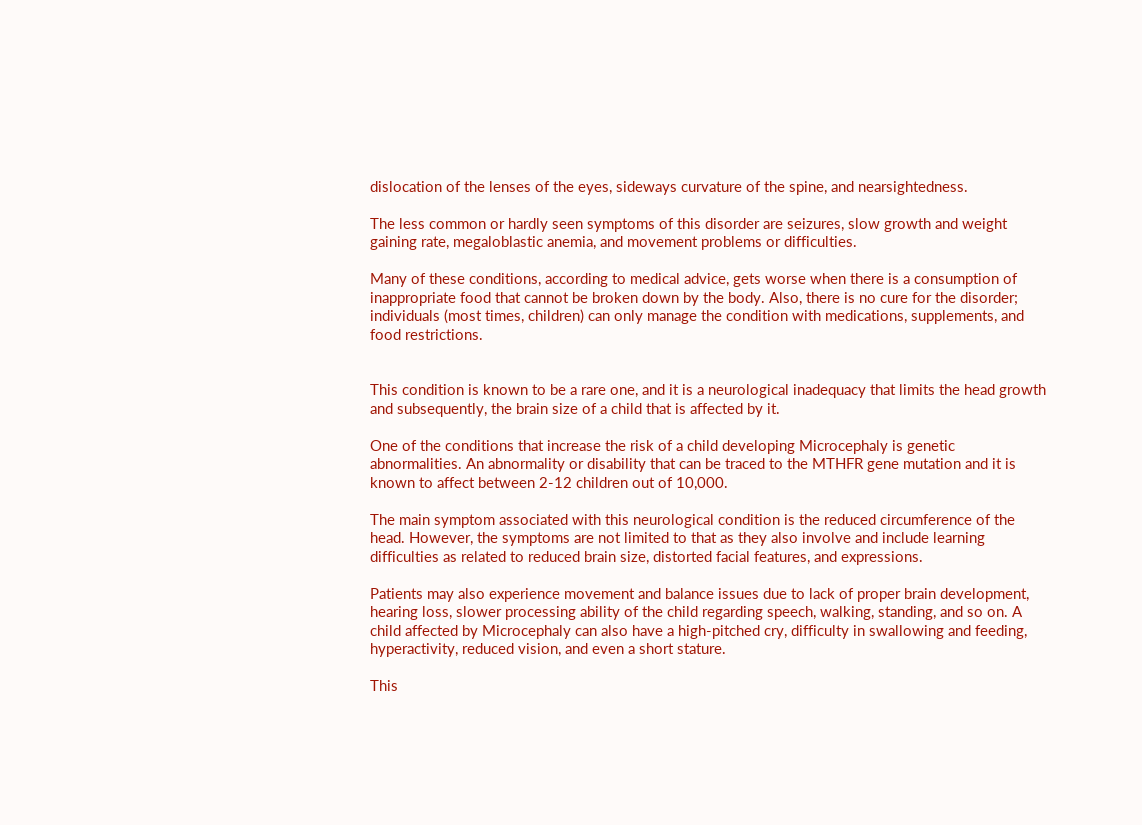dislocation of the lenses of the eyes, sideways curvature of the spine, and nearsightedness.

The less common or hardly seen symptoms of this disorder are seizures, slow growth and weight gaining rate, megaloblastic anemia, and movement problems or difficulties.

Many of these conditions, according to medical advice, gets worse when there is a consumption of inappropriate food that cannot be broken down by the body. Also, there is no cure for the disorder; individuals (most times, children) can only manage the condition with medications, supplements, and food restrictions.


This condition is known to be a rare one, and it is a neurological inadequacy that limits the head growth and subsequently, the brain size of a child that is affected by it.

One of the conditions that increase the risk of a child developing Microcephaly is genetic abnormalities. An abnormality or disability that can be traced to the MTHFR gene mutation and it is known to affect between 2-12 children out of 10,000.

The main symptom associated with this neurological condition is the reduced circumference of the head. However, the symptoms are not limited to that as they also involve and include learning difficulties as related to reduced brain size, distorted facial features, and expressions.

Patients may also experience movement and balance issues due to lack of proper brain development, hearing loss, slower processing ability of the child regarding speech, walking, standing, and so on. A child affected by Microcephaly can also have a high-pitched cry, difficulty in swallowing and feeding, hyperactivity, reduced vision, and even a short stature.

This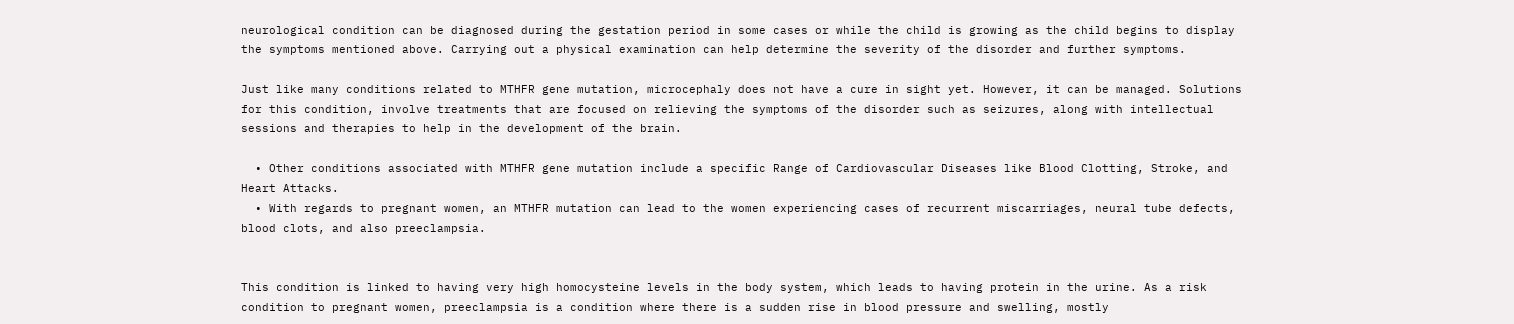neurological condition can be diagnosed during the gestation period in some cases or while the child is growing as the child begins to display the symptoms mentioned above. Carrying out a physical examination can help determine the severity of the disorder and further symptoms.

Just like many conditions related to MTHFR gene mutation, microcephaly does not have a cure in sight yet. However, it can be managed. Solutions for this condition, involve treatments that are focused on relieving the symptoms of the disorder such as seizures, along with intellectual sessions and therapies to help in the development of the brain.

  • Other conditions associated with MTHFR gene mutation include a specific Range of Cardiovascular Diseases like Blood Clotting, Stroke, and Heart Attacks.
  • With regards to pregnant women, an MTHFR mutation can lead to the women experiencing cases of recurrent miscarriages, neural tube defects, blood clots, and also preeclampsia.


This condition is linked to having very high homocysteine levels in the body system, which leads to having protein in the urine. As a risk condition to pregnant women, preeclampsia is a condition where there is a sudden rise in blood pressure and swelling, mostly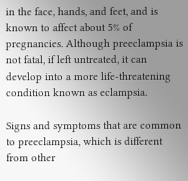in the face, hands, and feet, and is known to affect about 5% of pregnancies. Although preeclampsia is not fatal, if left untreated, it can develop into a more life-threatening condition known as eclampsia.

Signs and symptoms that are common to preeclampsia, which is different from other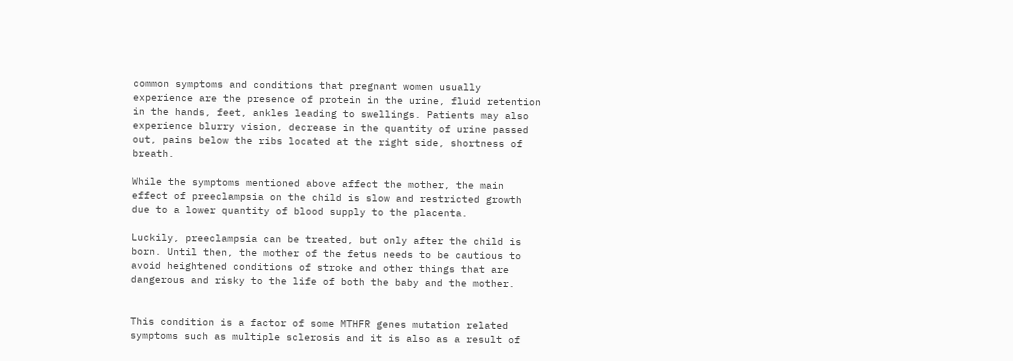common symptoms and conditions that pregnant women usually experience are the presence of protein in the urine, fluid retention in the hands, feet, ankles leading to swellings. Patients may also experience blurry vision, decrease in the quantity of urine passed out, pains below the ribs located at the right side, shortness of breath.

While the symptoms mentioned above affect the mother, the main effect of preeclampsia on the child is slow and restricted growth due to a lower quantity of blood supply to the placenta.

Luckily, preeclampsia can be treated, but only after the child is born. Until then, the mother of the fetus needs to be cautious to avoid heightened conditions of stroke and other things that are dangerous and risky to the life of both the baby and the mother.


This condition is a factor of some MTHFR genes mutation related symptoms such as multiple sclerosis and it is also as a result of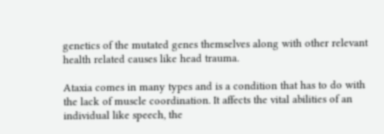genetics of the mutated genes themselves along with other relevant health related causes like head trauma.

Ataxia comes in many types and is a condition that has to do with the lack of muscle coordination. It affects the vital abilities of an individual like speech, the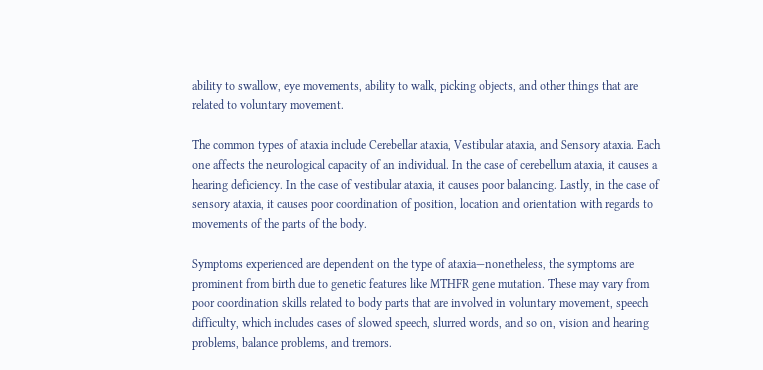ability to swallow, eye movements, ability to walk, picking objects, and other things that are related to voluntary movement.

The common types of ataxia include Cerebellar ataxia, Vestibular ataxia, and Sensory ataxia. Each one affects the neurological capacity of an individual. In the case of cerebellum ataxia, it causes a hearing deficiency. In the case of vestibular ataxia, it causes poor balancing. Lastly, in the case of sensory ataxia, it causes poor coordination of position, location and orientation with regards to movements of the parts of the body.

Symptoms experienced are dependent on the type of ataxia—nonetheless, the symptoms are prominent from birth due to genetic features like MTHFR gene mutation. These may vary from poor coordination skills related to body parts that are involved in voluntary movement, speech difficulty, which includes cases of slowed speech, slurred words, and so on, vision and hearing problems, balance problems, and tremors.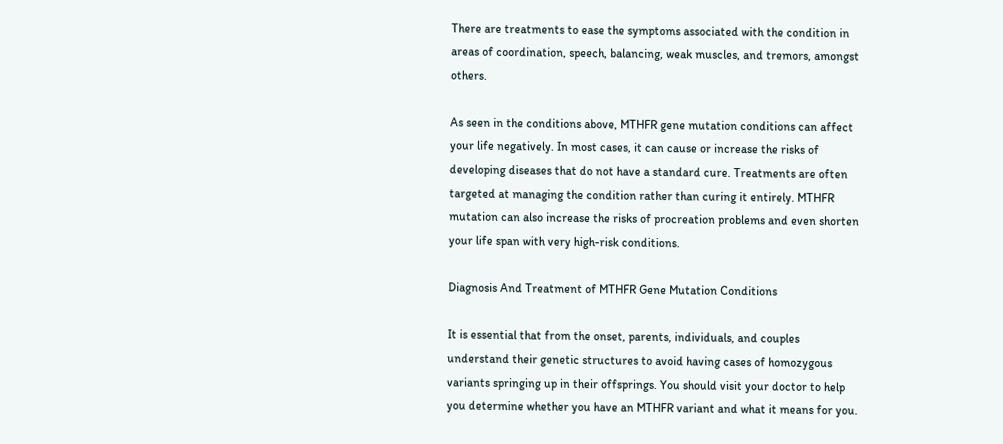There are treatments to ease the symptoms associated with the condition in areas of coordination, speech, balancing, weak muscles, and tremors, amongst others.

As seen in the conditions above, MTHFR gene mutation conditions can affect your life negatively. In most cases, it can cause or increase the risks of developing diseases that do not have a standard cure. Treatments are often targeted at managing the condition rather than curing it entirely. MTHFR mutation can also increase the risks of procreation problems and even shorten your life span with very high-risk conditions.

Diagnosis And Treatment of MTHFR Gene Mutation Conditions

It is essential that from the onset, parents, individuals, and couples understand their genetic structures to avoid having cases of homozygous variants springing up in their offsprings. You should visit your doctor to help you determine whether you have an MTHFR variant and what it means for you.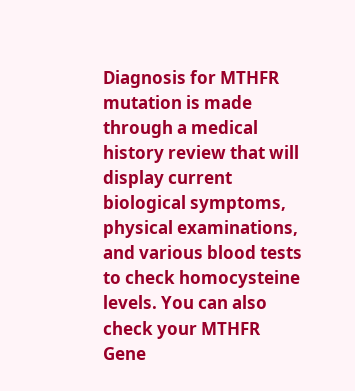Diagnosis for MTHFR mutation is made through a medical history review that will display current biological symptoms, physical examinations, and various blood tests to check homocysteine levels. You can also check your MTHFR Gene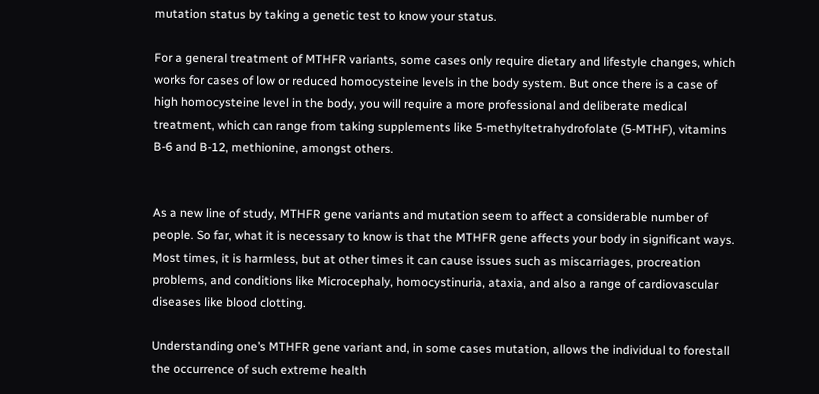mutation status by taking a genetic test to know your status.

For a general treatment of MTHFR variants, some cases only require dietary and lifestyle changes, which works for cases of low or reduced homocysteine levels in the body system. But once there is a case of high homocysteine level in the body, you will require a more professional and deliberate medical treatment, which can range from taking supplements like 5-methyltetrahydrofolate (5-MTHF), vitamins B-6 and B-12, methionine, amongst others.


As a new line of study, MTHFR gene variants and mutation seem to affect a considerable number of people. So far, what it is necessary to know is that the MTHFR gene affects your body in significant ways. Most times, it is harmless, but at other times it can cause issues such as miscarriages, procreation problems, and conditions like Microcephaly, homocystinuria, ataxia, and also a range of cardiovascular diseases like blood clotting.

Understanding one’s MTHFR gene variant and, in some cases mutation, allows the individual to forestall the occurrence of such extreme health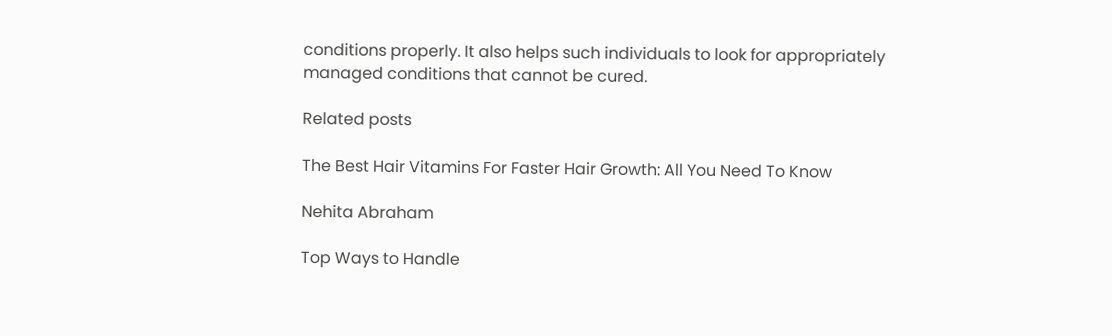conditions properly. It also helps such individuals to look for appropriately managed conditions that cannot be cured.

Related posts

The Best Hair Vitamins For Faster Hair Growth: All You Need To Know

Nehita Abraham

Top Ways to Handle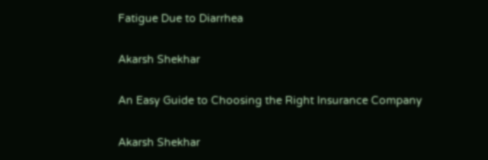Fatigue Due to Diarrhea

Akarsh Shekhar

An Easy Guide to Choosing the Right Insurance Company

Akarsh Shekhar